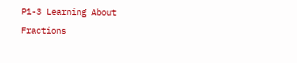P1-3 Learning About Fractions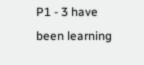P1 - 3 have been learning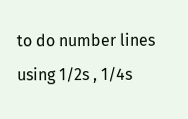to do number lines using 1/2s , 1/4s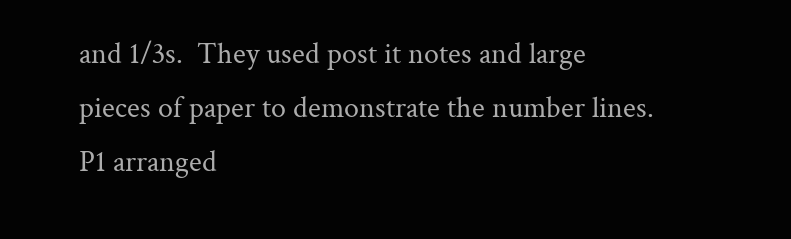and 1/3s.  They used post it notes and large pieces of paper to demonstrate the number lines.  P1 arranged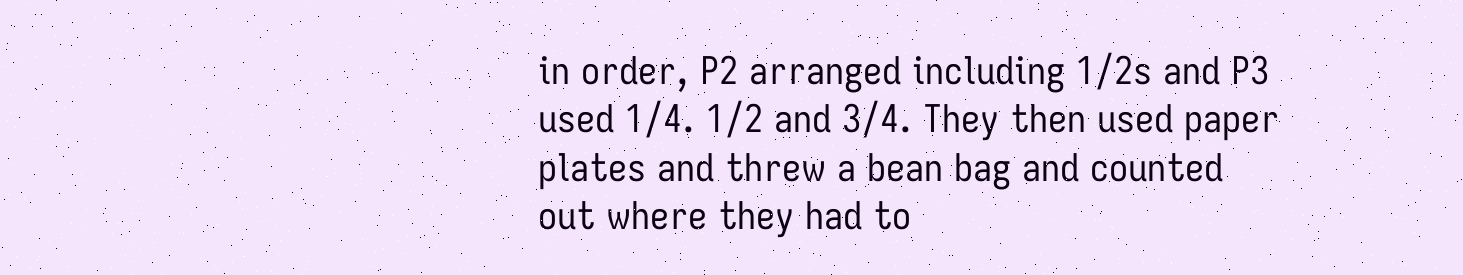in order, P2 arranged including 1/2s and P3 used 1/4. 1/2 and 3/4. They then used paper plates and threw a bean bag and counted out where they had to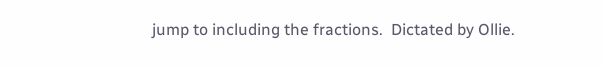jump to including the fractions.  Dictated by Ollie.